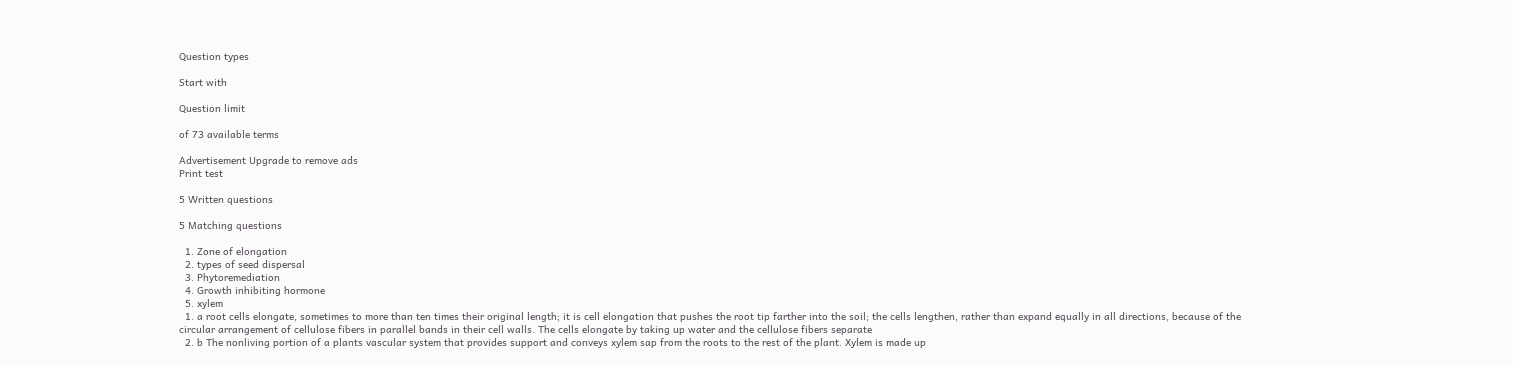Question types

Start with

Question limit

of 73 available terms

Advertisement Upgrade to remove ads
Print test

5 Written questions

5 Matching questions

  1. Zone of elongation
  2. types of seed dispersal
  3. Phytoremediation
  4. Growth inhibiting hormone
  5. xylem
  1. a root cells elongate, sometimes to more than ten times their original length; it is cell elongation that pushes the root tip farther into the soil; the cells lengthen, rather than expand equally in all directions, because of the circular arrangement of cellulose fibers in parallel bands in their cell walls. The cells elongate by taking up water and the cellulose fibers separate
  2. b The nonliving portion of a plants vascular system that provides support and conveys xylem sap from the roots to the rest of the plant. Xylem is made up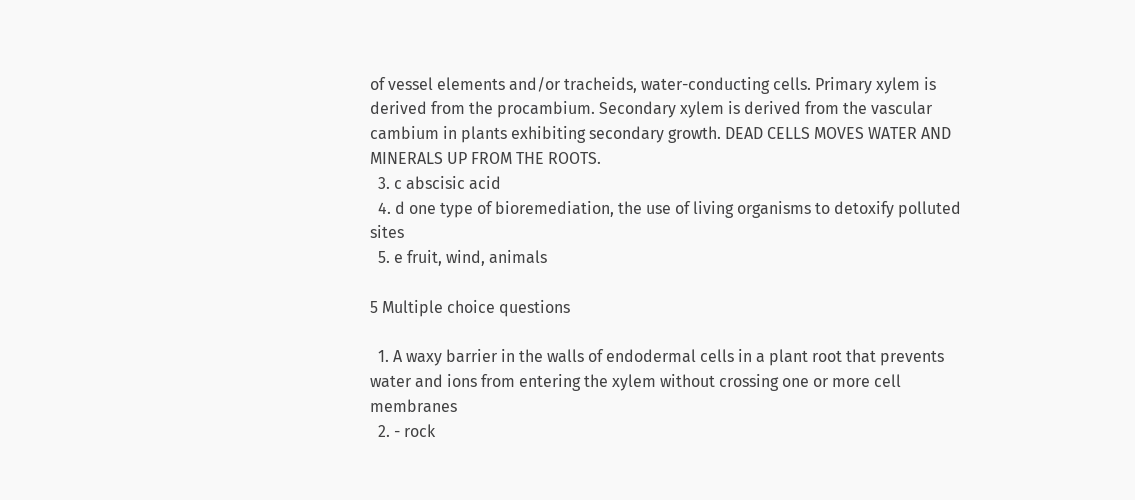of vessel elements and/or tracheids, water-conducting cells. Primary xylem is derived from the procambium. Secondary xylem is derived from the vascular cambium in plants exhibiting secondary growth. DEAD CELLS MOVES WATER AND MINERALS UP FROM THE ROOTS.
  3. c abscisic acid
  4. d one type of bioremediation, the use of living organisms to detoxify polluted sites
  5. e fruit, wind, animals

5 Multiple choice questions

  1. A waxy barrier in the walls of endodermal cells in a plant root that prevents water and ions from entering the xylem without crossing one or more cell membranes
  2. - rock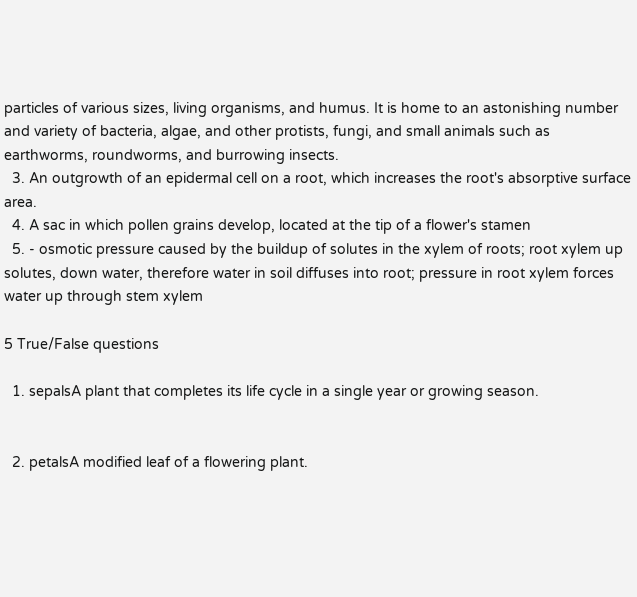particles of various sizes, living organisms, and humus. It is home to an astonishing number and variety of bacteria, algae, and other protists, fungi, and small animals such as earthworms, roundworms, and burrowing insects.
  3. An outgrowth of an epidermal cell on a root, which increases the root's absorptive surface area.
  4. A sac in which pollen grains develop, located at the tip of a flower's stamen
  5. - osmotic pressure caused by the buildup of solutes in the xylem of roots; root xylem up solutes, down water, therefore water in soil diffuses into root; pressure in root xylem forces water up through stem xylem

5 True/False questions

  1. sepalsA plant that completes its life cycle in a single year or growing season.


  2. petalsA modified leaf of a flowering plant.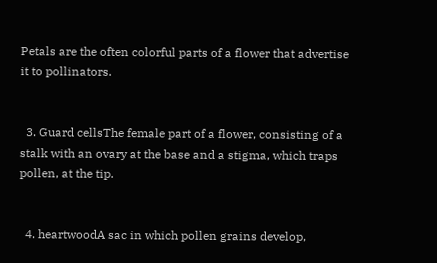Petals are the often colorful parts of a flower that advertise it to pollinators.


  3. Guard cellsThe female part of a flower, consisting of a stalk with an ovary at the base and a stigma, which traps pollen, at the tip.


  4. heartwoodA sac in which pollen grains develop,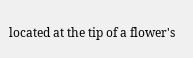located at the tip of a flower's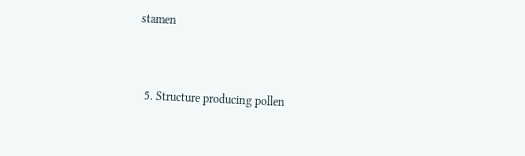stamen


  5. Structure producing pollen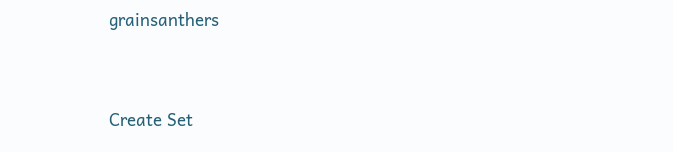grainsanthers


Create Set